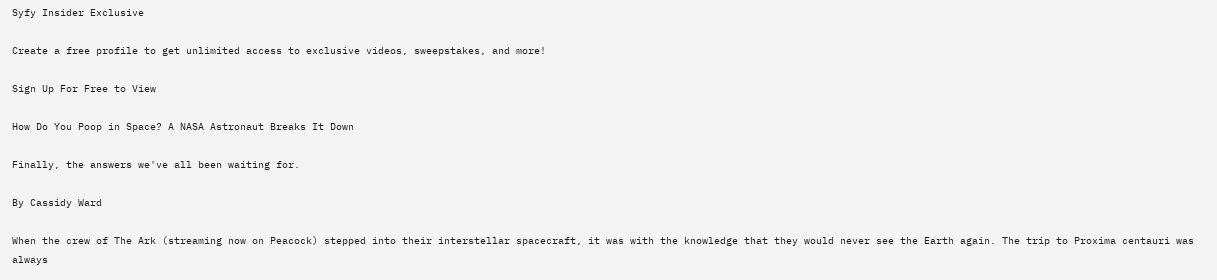Syfy Insider Exclusive

Create a free profile to get unlimited access to exclusive videos, sweepstakes, and more!

Sign Up For Free to View

How Do You Poop in Space? A NASA Astronaut Breaks It Down

Finally, the answers we've all been waiting for.

By Cassidy Ward

When the crew of The Ark (streaming now on Peacock) stepped into their interstellar spacecraft, it was with the knowledge that they would never see the Earth again. The trip to Proxima centauri was always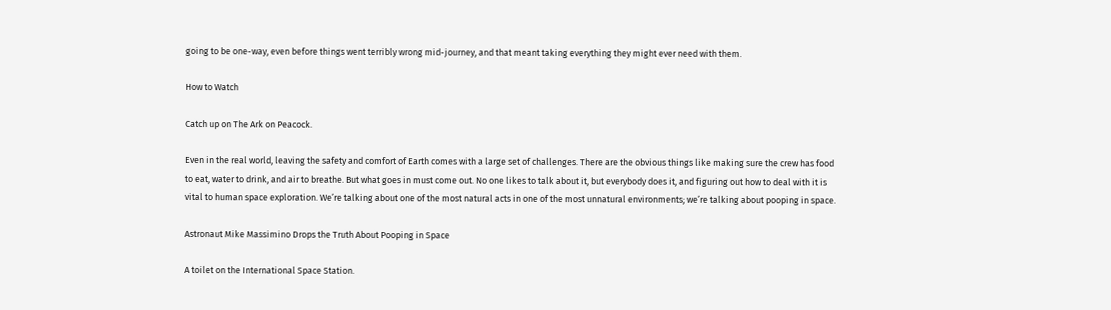going to be one-way, even before things went terribly wrong mid-journey, and that meant taking everything they might ever need with them.

How to Watch

Catch up on The Ark on Peacock.

Even in the real world, leaving the safety and comfort of Earth comes with a large set of challenges. There are the obvious things like making sure the crew has food to eat, water to drink, and air to breathe. But what goes in must come out. No one likes to talk about it, but everybody does it, and figuring out how to deal with it is vital to human space exploration. We’re talking about one of the most natural acts in one of the most unnatural environments; we’re talking about pooping in space.

Astronaut Mike Massimino Drops the Truth About Pooping in Space

A toilet on the International Space Station.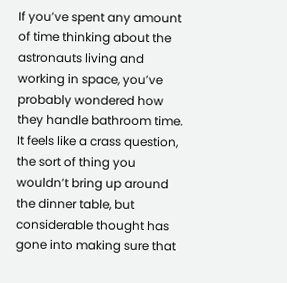If you’ve spent any amount of time thinking about the astronauts living and working in space, you’ve probably wondered how they handle bathroom time. It feels like a crass question, the sort of thing you wouldn’t bring up around the dinner table, but considerable thought has gone into making sure that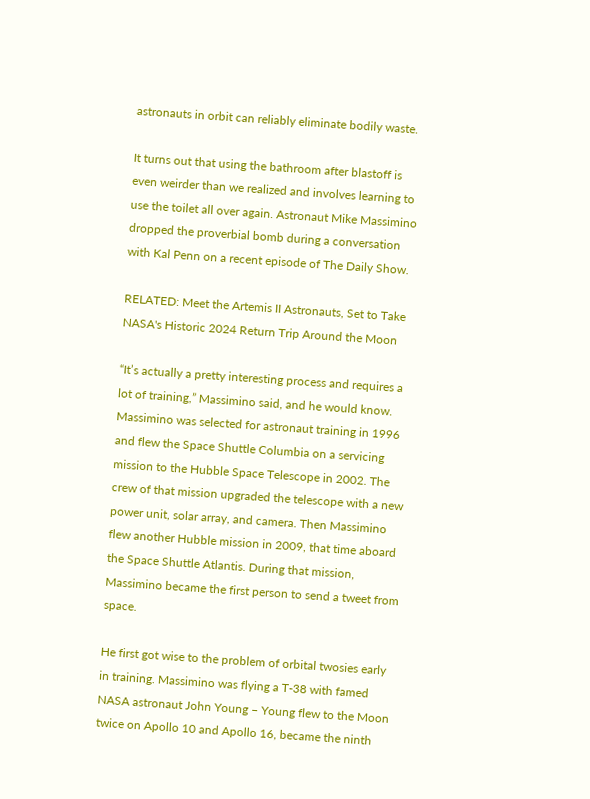astronauts in orbit can reliably eliminate bodily waste.

It turns out that using the bathroom after blastoff is even weirder than we realized and involves learning to use the toilet all over again. Astronaut Mike Massimino dropped the proverbial bomb during a conversation with Kal Penn on a recent episode of The Daily Show.

RELATED: Meet the Artemis II Astronauts, Set to Take NASA's Historic 2024 Return Trip Around the Moon

“It’s actually a pretty interesting process and requires a lot of training,” Massimino said, and he would know. Massimino was selected for astronaut training in 1996 and flew the Space Shuttle Columbia on a servicing mission to the Hubble Space Telescope in 2002. The crew of that mission upgraded the telescope with a new power unit, solar array, and camera. Then Massimino flew another Hubble mission in 2009, that time aboard the Space Shuttle Atlantis. During that mission, Massimino became the first person to send a tweet from space.

He first got wise to the problem of orbital twosies early in training. Massimino was flying a T-38 with famed NASA astronaut John Young – Young flew to the Moon twice on Apollo 10 and Apollo 16, became the ninth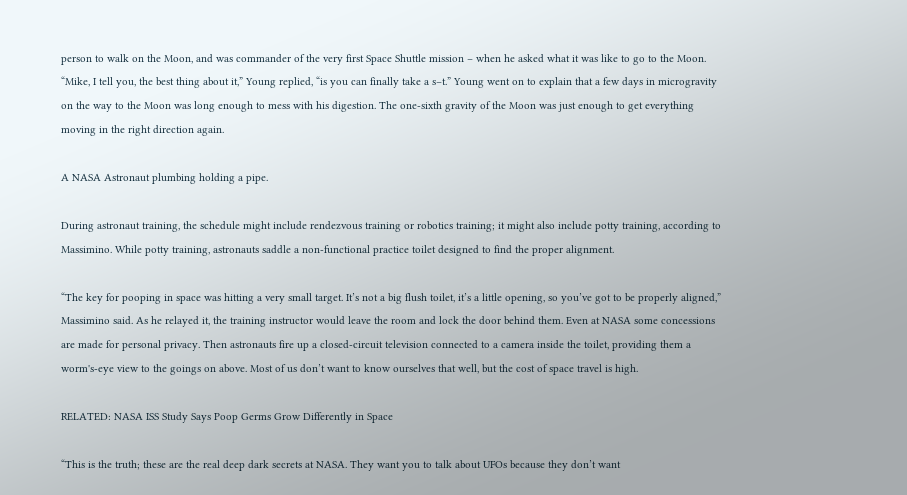person to walk on the Moon, and was commander of the very first Space Shuttle mission – when he asked what it was like to go to the Moon. “Mike, I tell you, the best thing about it,” Young replied, “is you can finally take a s–t.” Young went on to explain that a few days in microgravity on the way to the Moon was long enough to mess with his digestion. The one-sixth gravity of the Moon was just enough to get everything moving in the right direction again.

A NASA Astronaut plumbing holding a pipe.

During astronaut training, the schedule might include rendezvous training or robotics training; it might also include potty training, according to Massimino. While potty training, astronauts saddle a non-functional practice toilet designed to find the proper alignment.

“The key for pooping in space was hitting a very small target. It’s not a big flush toilet, it’s a little opening, so you’ve got to be properly aligned,” Massimino said. As he relayed it, the training instructor would leave the room and lock the door behind them. Even at NASA some concessions are made for personal privacy. Then astronauts fire up a closed-circuit television connected to a camera inside the toilet, providing them a worm's-eye view to the goings on above. Most of us don’t want to know ourselves that well, but the cost of space travel is high.

RELATED: NASA ISS Study Says Poop Germs Grow Differently in Space

“This is the truth; these are the real deep dark secrets at NASA. They want you to talk about UFOs because they don’t want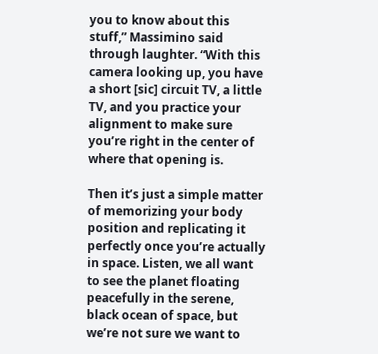you to know about this stuff,” Massimino said through laughter. “With this camera looking up, you have a short [sic] circuit TV, a little TV, and you practice your alignment to make sure you’re right in the center of where that opening is.

Then it’s just a simple matter of memorizing your body position and replicating it perfectly once you’re actually in space. Listen, we all want to see the planet floating peacefully in the serene, black ocean of space, but we’re not sure we want to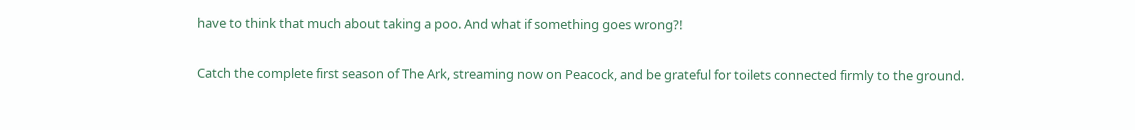have to think that much about taking a poo. And what if something goes wrong?!

Catch the complete first season of The Ark, streaming now on Peacock, and be grateful for toilets connected firmly to the ground.